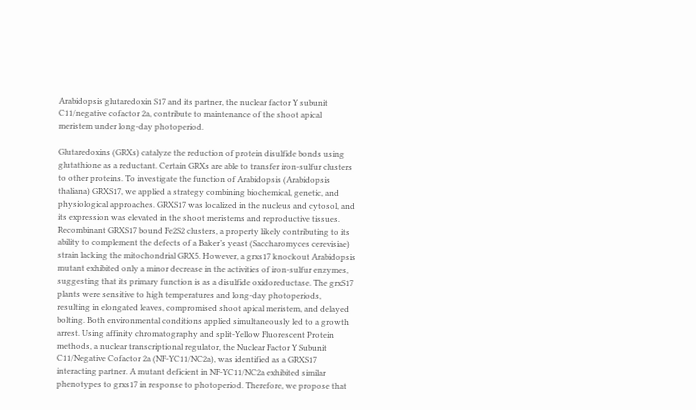Arabidopsis glutaredoxin S17 and its partner, the nuclear factor Y subunit C11/negative cofactor 2a, contribute to maintenance of the shoot apical meristem under long-day photoperiod.

Glutaredoxins (GRXs) catalyze the reduction of protein disulfide bonds using glutathione as a reductant. Certain GRXs are able to transfer iron-sulfur clusters to other proteins. To investigate the function of Arabidopsis (Arabidopsis thaliana) GRXS17, we applied a strategy combining biochemical, genetic, and physiological approaches. GRXS17 was localized in the nucleus and cytosol, and its expression was elevated in the shoot meristems and reproductive tissues. Recombinant GRXS17 bound Fe2S2 clusters, a property likely contributing to its ability to complement the defects of a Baker’s yeast (Saccharomyces cerevisiae) strain lacking the mitochondrial GRX5. However, a grxs17 knockout Arabidopsis mutant exhibited only a minor decrease in the activities of iron-sulfur enzymes, suggesting that its primary function is as a disulfide oxidoreductase. The grxS17 plants were sensitive to high temperatures and long-day photoperiods, resulting in elongated leaves, compromised shoot apical meristem, and delayed bolting. Both environmental conditions applied simultaneously led to a growth arrest. Using affinity chromatography and split-Yellow Fluorescent Protein methods, a nuclear transcriptional regulator, the Nuclear Factor Y Subunit C11/Negative Cofactor 2a (NF-YC11/NC2a), was identified as a GRXS17 interacting partner. A mutant deficient in NF-YC11/NC2a exhibited similar phenotypes to grxs17 in response to photoperiod. Therefore, we propose that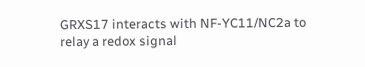GRXS17 interacts with NF-YC11/NC2a to relay a redox signal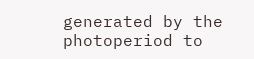generated by the photoperiod to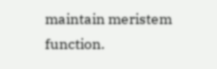maintain meristem function.